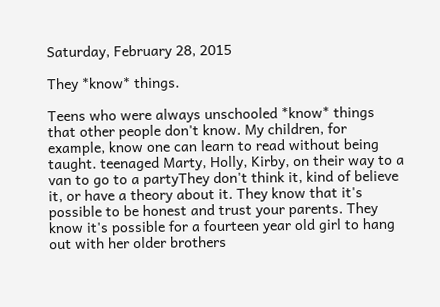Saturday, February 28, 2015

They *know* things.

Teens who were always unschooled *know* things that other people don't know. My children, for example, know one can learn to read without being taught. teenaged Marty, Holly, Kirby, on their way to a van to go to a partyThey don't think it, kind of believe it, or have a theory about it. They know that it's possible to be honest and trust your parents. They know it's possible for a fourteen year old girl to hang out with her older brothers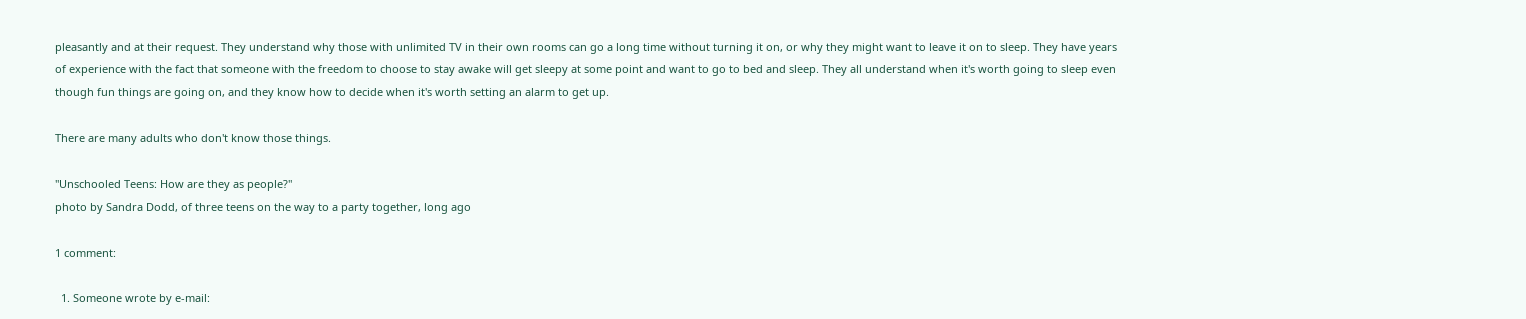pleasantly and at their request. They understand why those with unlimited TV in their own rooms can go a long time without turning it on, or why they might want to leave it on to sleep. They have years of experience with the fact that someone with the freedom to choose to stay awake will get sleepy at some point and want to go to bed and sleep. They all understand when it's worth going to sleep even though fun things are going on, and they know how to decide when it's worth setting an alarm to get up.

There are many adults who don't know those things.

"Unschooled Teens: How are they as people?"
photo by Sandra Dodd, of three teens on the way to a party together, long ago

1 comment:

  1. Someone wrote by e-mail: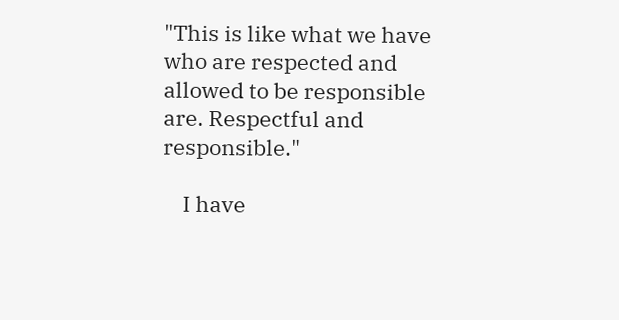"This is like what we have who are respected and allowed to be responsible are. Respectful and responsible."

    I have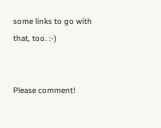some links to go with that, too. :-)


Please comment!